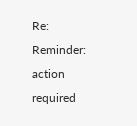Re: Reminder: action required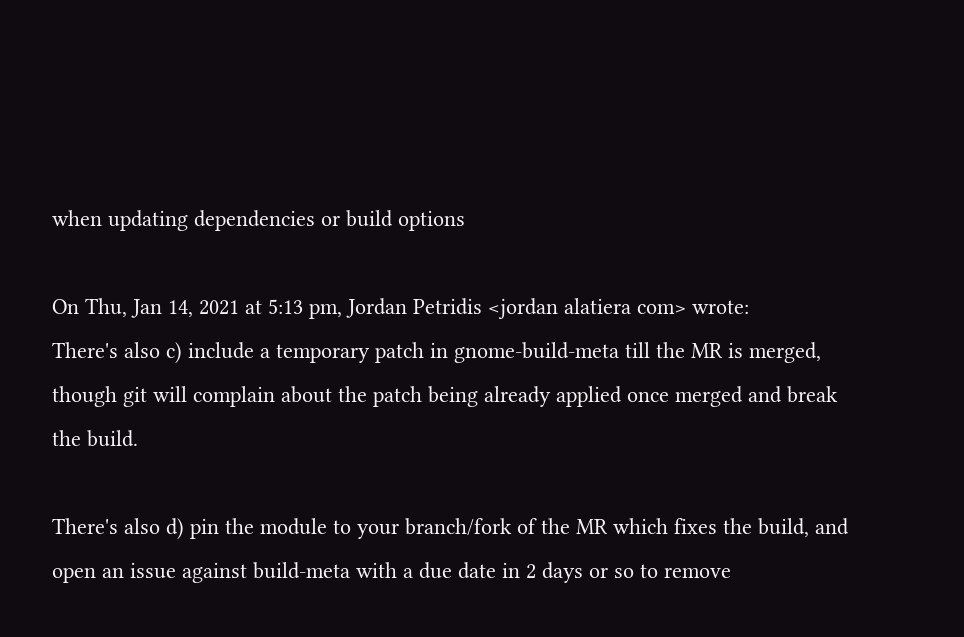when updating dependencies or build options

On Thu, Jan 14, 2021 at 5:13 pm, Jordan Petridis <jordan alatiera com> wrote:
There's also c) include a temporary patch in gnome-build-meta till the MR is merged, though git will complain about the patch being already applied once merged and break
the build.

There's also d) pin the module to your branch/fork of the MR which fixes the build, and open an issue against build-meta with a due date in 2 days or so to remove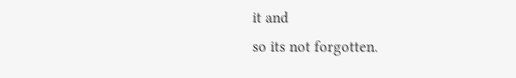it and
so its not forgotten.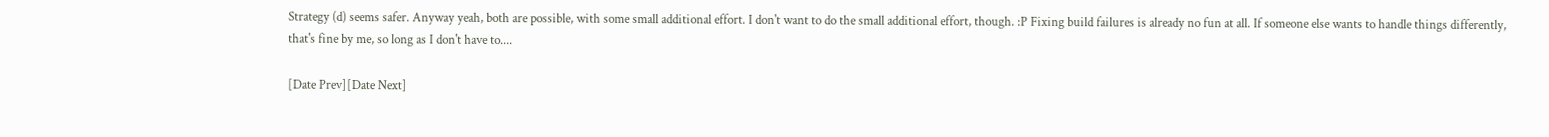Strategy (d) seems safer. Anyway yeah, both are possible, with some small additional effort. I don't want to do the small additional effort, though. :P Fixing build failures is already no fun at all. If someone else wants to handle things differently, that's fine by me, so long as I don't have to....

[Date Prev][Date Next]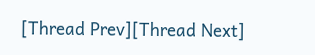[Thread Prev][Thread Next]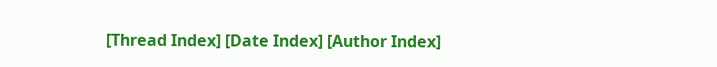[Thread Index] [Date Index] [Author Index]